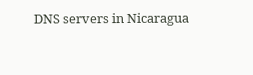DNS servers in Nicaragua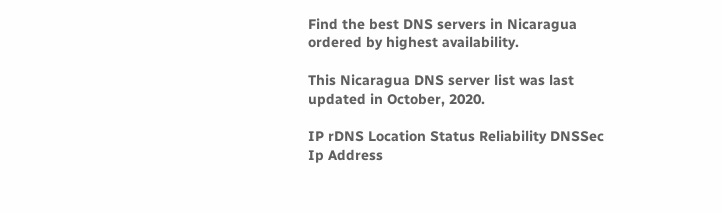Find the best DNS servers in Nicaragua ordered by highest availability.

This Nicaragua DNS server list was last updated in October, 2020.

IP rDNS Location Status Reliability DNSSec
Ip Address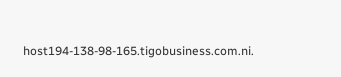host194-138-98-165.tigobusiness.com.ni.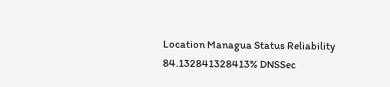Location Managua Status Reliability 84.132841328413% DNSSec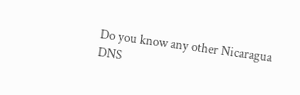Do you know any other Nicaragua DNS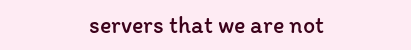servers that we are not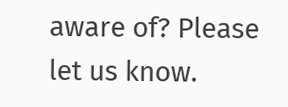aware of? Please let us know.